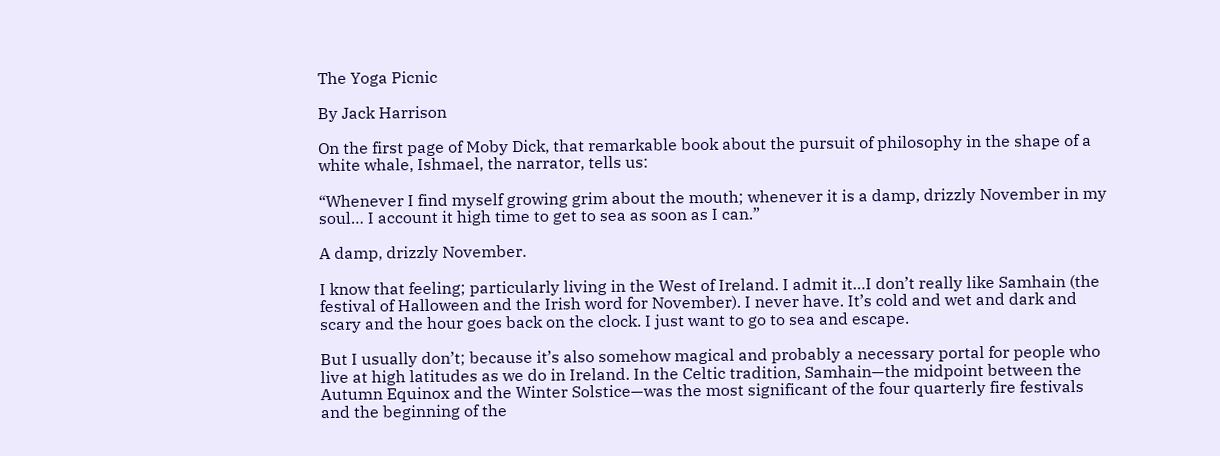The Yoga Picnic

By Jack Harrison

On the first page of Moby Dick, that remarkable book about the pursuit of philosophy in the shape of a white whale, Ishmael, the narrator, tells us:

“Whenever I find myself growing grim about the mouth; whenever it is a damp, drizzly November in my soul… I account it high time to get to sea as soon as I can.”

A damp, drizzly November.

I know that feeling; particularly living in the West of Ireland. I admit it…I don’t really like Samhain (the festival of Halloween and the Irish word for November). I never have. It’s cold and wet and dark and scary and the hour goes back on the clock. I just want to go to sea and escape.

But I usually don’t; because it’s also somehow magical and probably a necessary portal for people who live at high latitudes as we do in Ireland. In the Celtic tradition, Samhain—the midpoint between the Autumn Equinox and the Winter Solstice—was the most significant of the four quarterly fire festivals and the beginning of the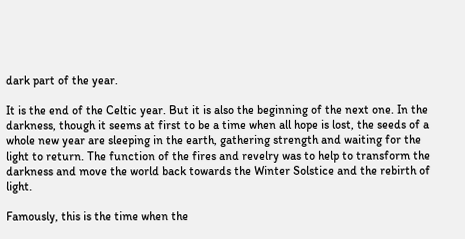dark part of the year.

It is the end of the Celtic year. But it is also the beginning of the next one. In the darkness, though it seems at first to be a time when all hope is lost, the seeds of a whole new year are sleeping in the earth, gathering strength and waiting for the light to return. The function of the fires and revelry was to help to transform the darkness and move the world back towards the Winter Solstice and the rebirth of light.

Famously, this is the time when the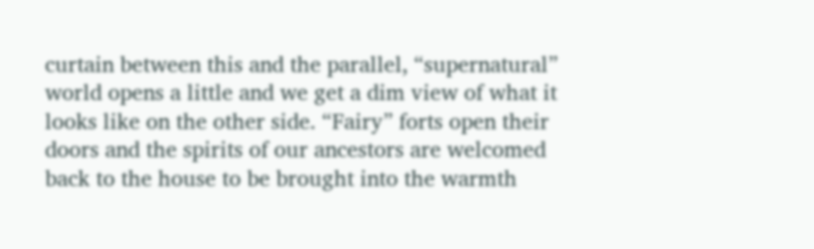curtain between this and the parallel, “supernatural” world opens a little and we get a dim view of what it looks like on the other side. “Fairy” forts open their doors and the spirits of our ancestors are welcomed back to the house to be brought into the warmth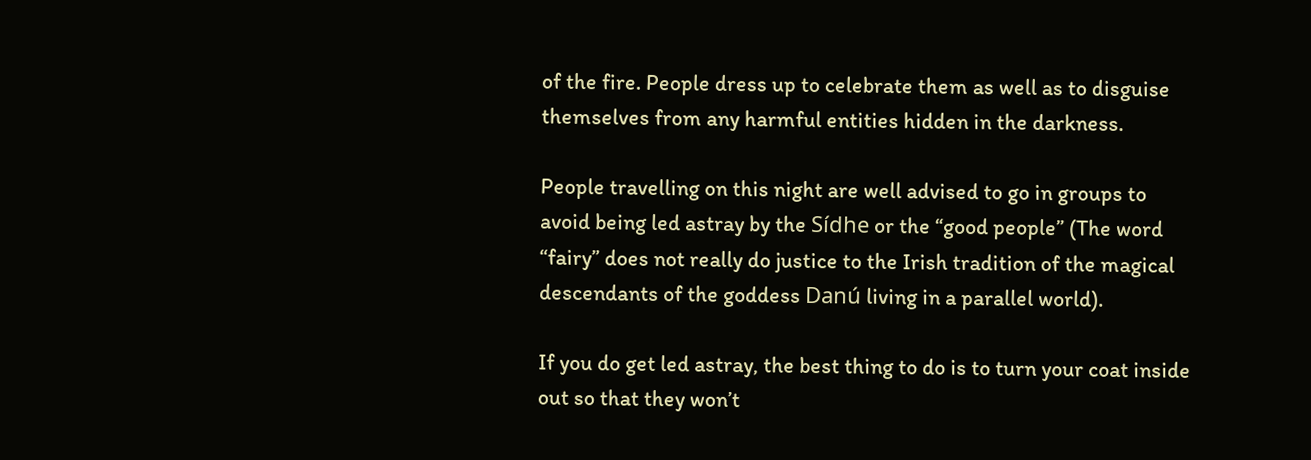of the fire. People dress up to celebrate them as well as to disguise themselves from any harmful entities hidden in the darkness.

People travelling on this night are well advised to go in groups to avoid being led astray by the Sídhe or the “good people” (The word “fairy” does not really do justice to the Irish tradition of the magical descendants of the goddess Danú living in a parallel world).

If you do get led astray, the best thing to do is to turn your coat inside out so that they won’t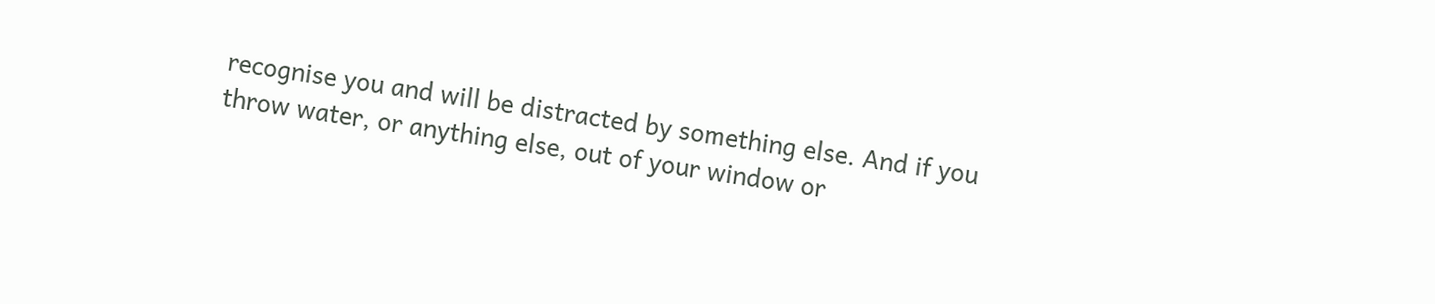recognise you and will be distracted by something else. And if you throw water, or anything else, out of your window or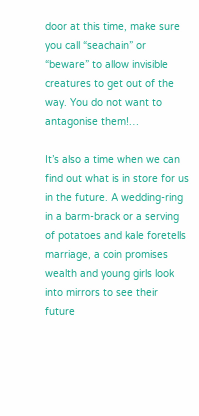door at this time, make sure you call “seachain” or “beware” to allow invisible creatures to get out of the way. You do not want to antagonise them!…

It’s also a time when we can find out what is in store for us in the future. A wedding-ring in a barm-brack or a serving of potatoes and kale foretells marriage, a coin promises wealth and young girls look into mirrors to see their future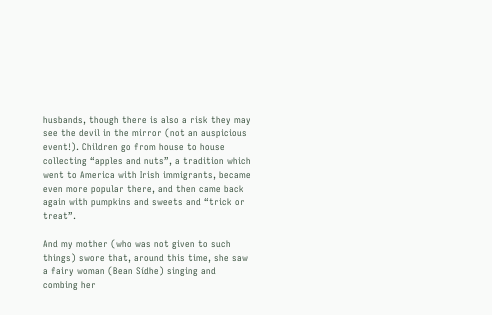husbands, though there is also a risk they may see the devil in the mirror (not an auspicious event!). Children go from house to house collecting “apples and nuts”, a tradition which went to America with Irish immigrants, became even more popular there, and then came back again with pumpkins and sweets and “trick or treat”.

And my mother (who was not given to such things) swore that, around this time, she saw a fairy woman (Bean Sídhe) singing and combing her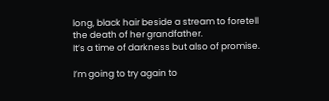long, black hair beside a stream to foretell the death of her grandfather.
It’s a time of darkness but also of promise.

I’m going to try again to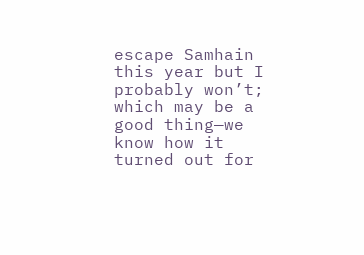escape Samhain this year but I probably won’t; which may be a good thing—we know how it turned out for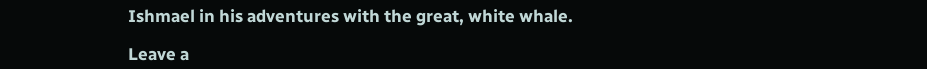Ishmael in his adventures with the great, white whale.

Leave a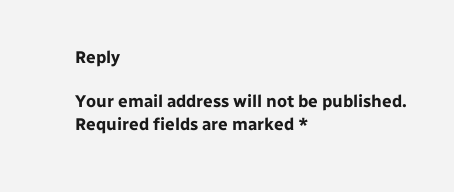Reply

Your email address will not be published. Required fields are marked *